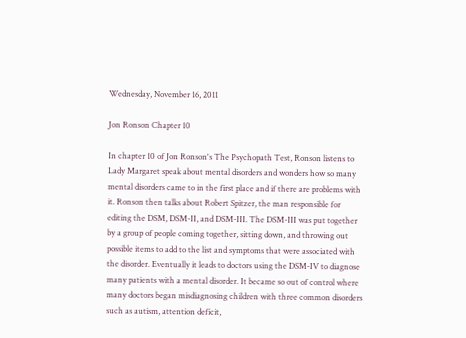Wednesday, November 16, 2011

Jon Ronson Chapter 10

In chapter 10 of Jon Ronson's The Psychopath Test, Ronson listens to Lady Margaret speak about mental disorders and wonders how so many mental disorders came to in the first place and if there are problems with it. Ronson then talks about Robert Spitzer, the man responsible for editing the DSM, DSM-II, and DSM-III. The DSM-III was put together by a group of people coming together, sitting down, and throwing out possible items to add to the list and symptoms that were associated with the disorder. Eventually it leads to doctors using the DSM-IV to diagnose many patients with a mental disorder. It became so out of control where many doctors began misdiagnosing children with three common disorders such as autism, attention deficit,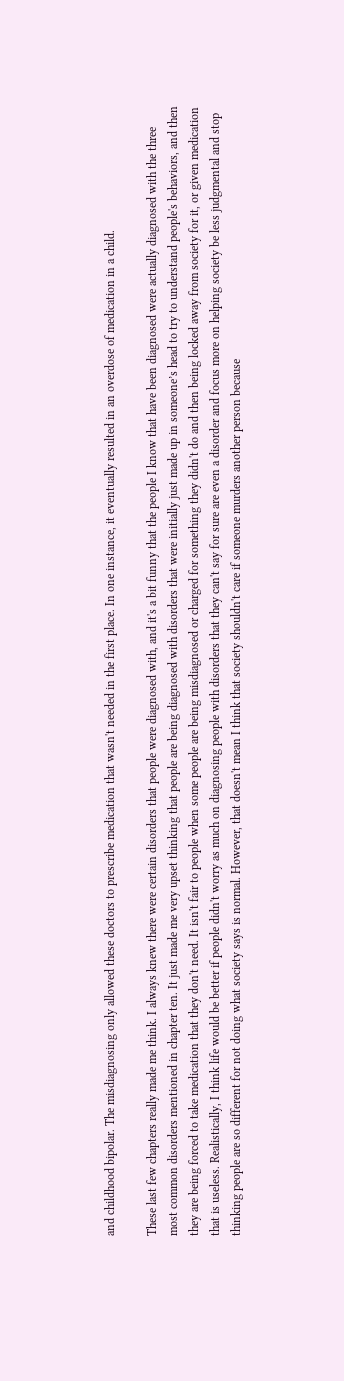and childhood bipolar. The misdiagnosing only allowed these doctors to prescribe medication that wasn't needed in the first place. In one instance, it eventually resulted in an overdose of medication in a child.

These last few chapters really made me think. I always knew there were certain disorders that people were diagnosed with, and it's a bit funny that the people I know that have been diagnosed were actually diagnosed with the three most common disorders mentioned in chapter ten. It just made me very upset thinking that people are being diagnosed with disorders that were initially just made up in someone’s head to try to understand people's behaviors, and then they are being forced to take medication that they don't need. It isn't fair to people when some people are being misdiagnosed or charged for something they didn't do and then being locked away from society for it, or given medication that is useless. Realistically, I think life would be better if people didn't worry as much on diagnosing people with disorders that they can't say for sure are even a disorder and focus more on helping society be less judgmental and stop thinking people are so different for not doing what society says is normal. However, that doesn't mean I think that society shouldn't care if someone murders another person because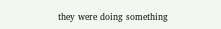they were doing something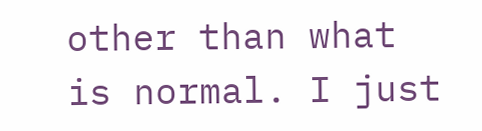other than what is normal. I just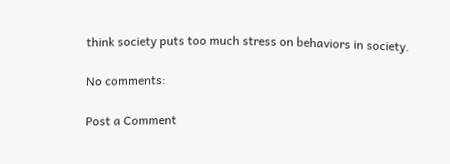think society puts too much stress on behaviors in society.

No comments:

Post a Comment